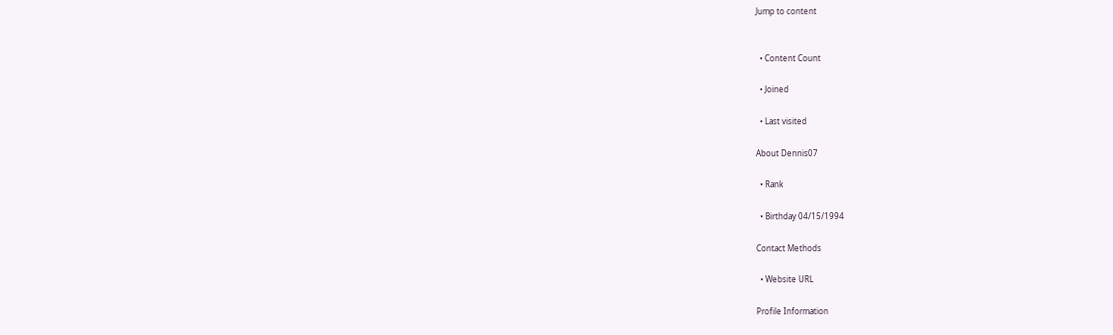Jump to content


  • Content Count

  • Joined

  • Last visited

About Dennis07

  • Rank

  • Birthday 04/15/1994

Contact Methods

  • Website URL

Profile Information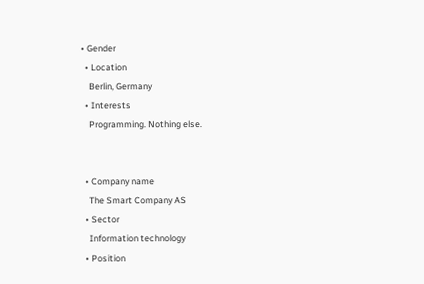• Gender
  • Location
    Berlin, Germany
  • Interests
    Programming. Nothing else.


  • Company name
    The Smart Company AS
  • Sector
    Information technology
  • Position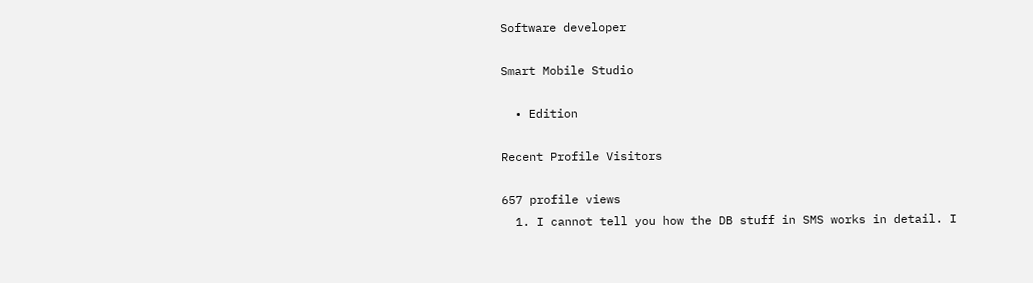Software developer

Smart Mobile Studio

  • Edition

Recent Profile Visitors

657 profile views
  1. I cannot tell you how the DB stuff in SMS works in detail. I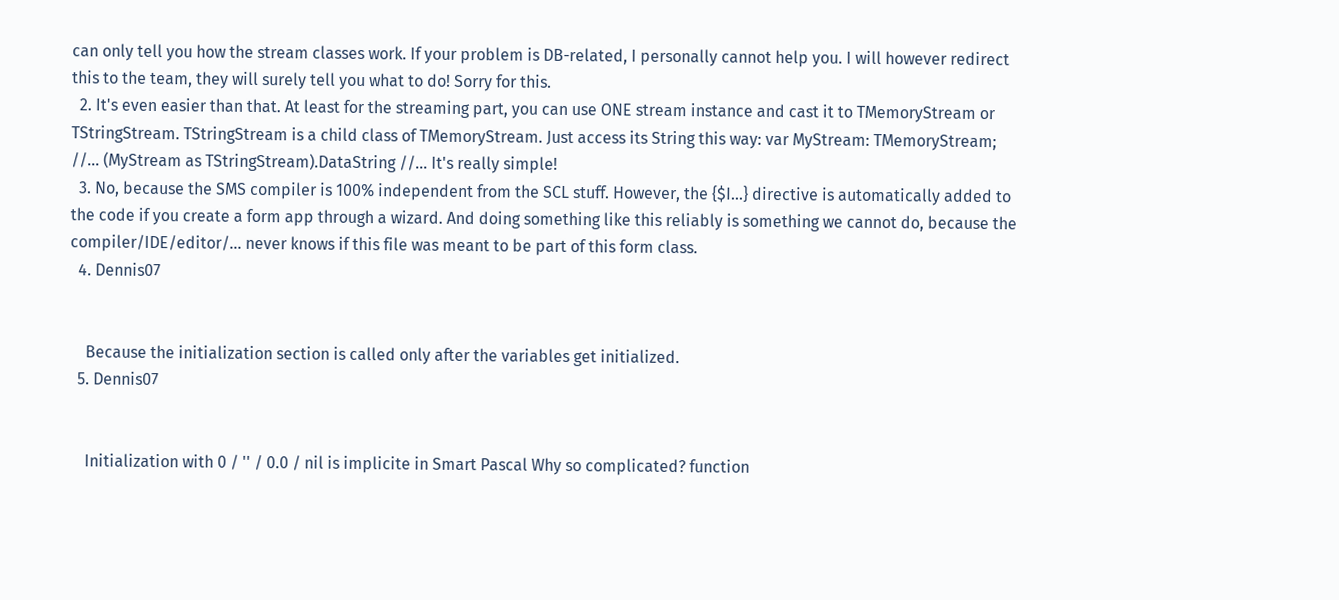can only tell you how the stream classes work. If your problem is DB-related, I personally cannot help you. I will however redirect this to the team, they will surely tell you what to do! Sorry for this.
  2. It's even easier than that. At least for the streaming part, you can use ONE stream instance and cast it to TMemoryStream or TStringStream. TStringStream is a child class of TMemoryStream. Just access its String this way: var MyStream: TMemoryStream; //... (MyStream as TStringStream).DataString //... It's really simple!
  3. No, because the SMS compiler is 100% independent from the SCL stuff. However, the {$I...} directive is automatically added to the code if you create a form app through a wizard. And doing something like this reliably is something we cannot do, because the compiler/IDE/editor/... never knows if this file was meant to be part of this form class.
  4. Dennis07


    Because the initialization section is called only after the variables get initialized.
  5. Dennis07


    Initialization with 0 / '' / 0.0 / nil is implicite in Smart Pascal Why so complicated? function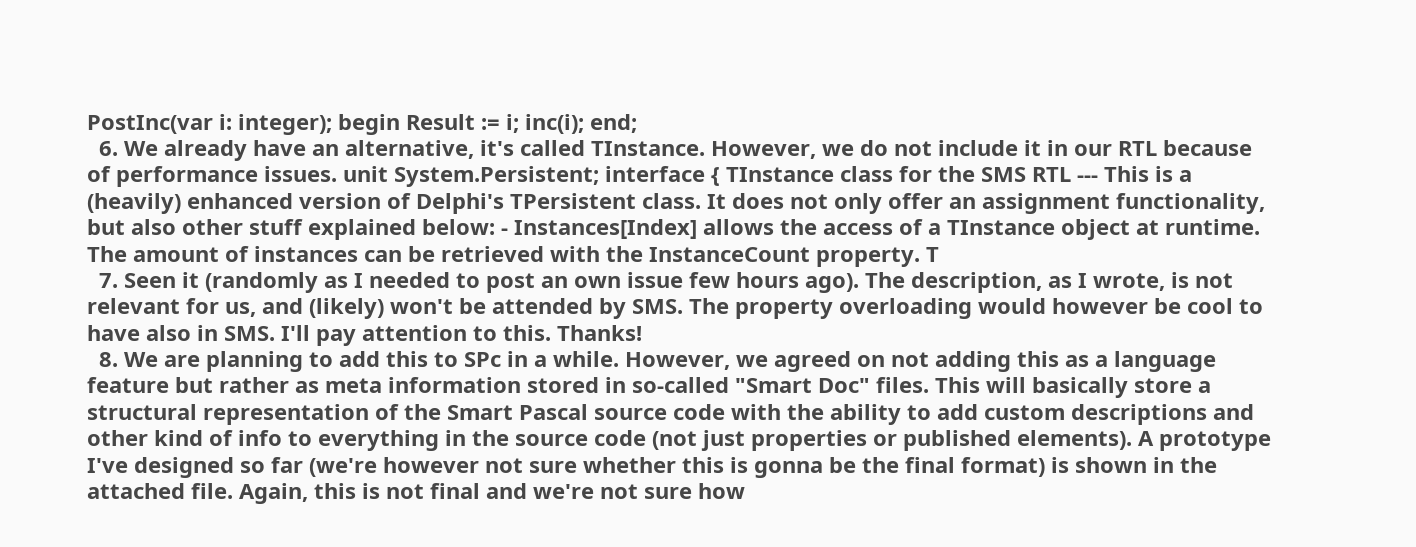PostInc(var i: integer); begin Result := i; inc(i); end;
  6. We already have an alternative, it's called TInstance. However, we do not include it in our RTL because of performance issues. unit System.Persistent; interface { TInstance class for the SMS RTL --- This is a (heavily) enhanced version of Delphi's TPersistent class. It does not only offer an assignment functionality, but also other stuff explained below: - Instances[Index] allows the access of a TInstance object at runtime. The amount of instances can be retrieved with the InstanceCount property. T
  7. Seen it (randomly as I needed to post an own issue few hours ago). The description, as I wrote, is not relevant for us, and (likely) won't be attended by SMS. The property overloading would however be cool to have also in SMS. I'll pay attention to this. Thanks!
  8. We are planning to add this to SPc in a while. However, we agreed on not adding this as a language feature but rather as meta information stored in so-called "Smart Doc" files. This will basically store a structural representation of the Smart Pascal source code with the ability to add custom descriptions and other kind of info to everything in the source code (not just properties or published elements). A prototype I've designed so far (we're however not sure whether this is gonna be the final format) is shown in the attached file. Again, this is not final and we're not sure how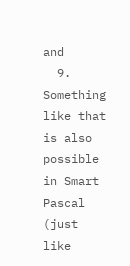and
  9. Something like that is also possible in Smart Pascal (just like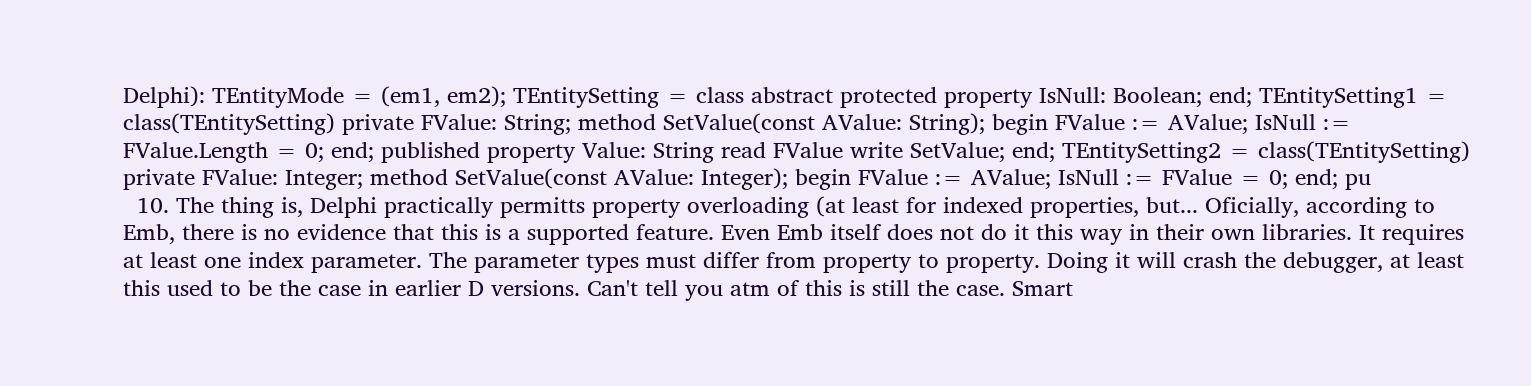Delphi): TEntityMode = (em1, em2); TEntitySetting = class abstract protected property IsNull: Boolean; end; TEntitySetting1 = class(TEntitySetting) private FValue: String; method SetValue(const AValue: String); begin FValue := AValue; IsNull := FValue.Length = 0; end; published property Value: String read FValue write SetValue; end; TEntitySetting2 = class(TEntitySetting) private FValue: Integer; method SetValue(const AValue: Integer); begin FValue := AValue; IsNull := FValue = 0; end; pu
  10. The thing is, Delphi practically permitts property overloading (at least for indexed properties, but... Oficially, according to Emb, there is no evidence that this is a supported feature. Even Emb itself does not do it this way in their own libraries. It requires at least one index parameter. The parameter types must differ from property to property. Doing it will crash the debugger, at least this used to be the case in earlier D versions. Can't tell you atm of this is still the case. Smart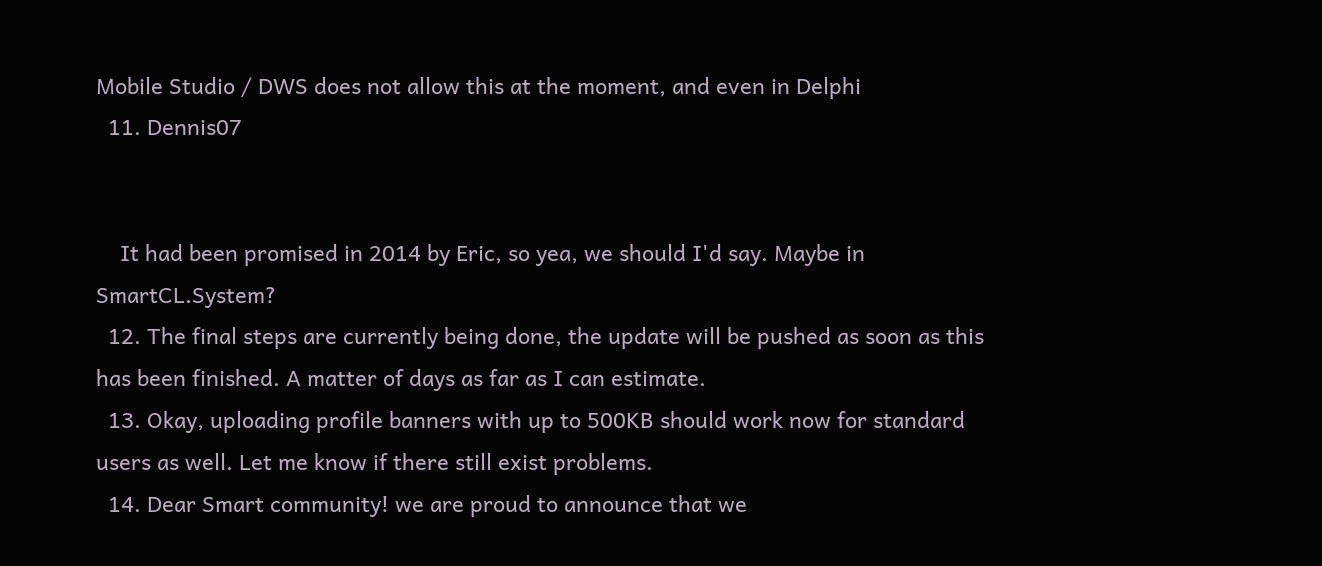Mobile Studio / DWS does not allow this at the moment, and even in Delphi
  11. Dennis07


    It had been promised in 2014 by Eric, so yea, we should I'd say. Maybe in SmartCL.System?
  12. The final steps are currently being done, the update will be pushed as soon as this has been finished. A matter of days as far as I can estimate.
  13. Okay, uploading profile banners with up to 500KB should work now for standard users as well. Let me know if there still exist problems.
  14. Dear Smart community! we are proud to announce that we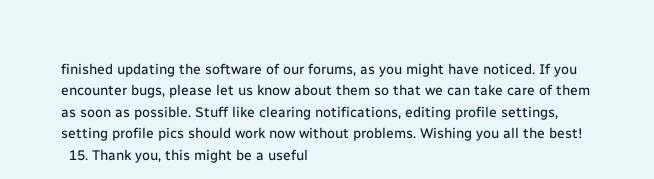finished updating the software of our forums, as you might have noticed. If you encounter bugs, please let us know about them so that we can take care of them as soon as possible. Stuff like clearing notifications, editing profile settings, setting profile pics should work now without problems. Wishing you all the best!
  15. Thank you, this might be a useful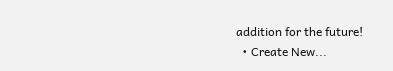addition for the future!
  • Create New...